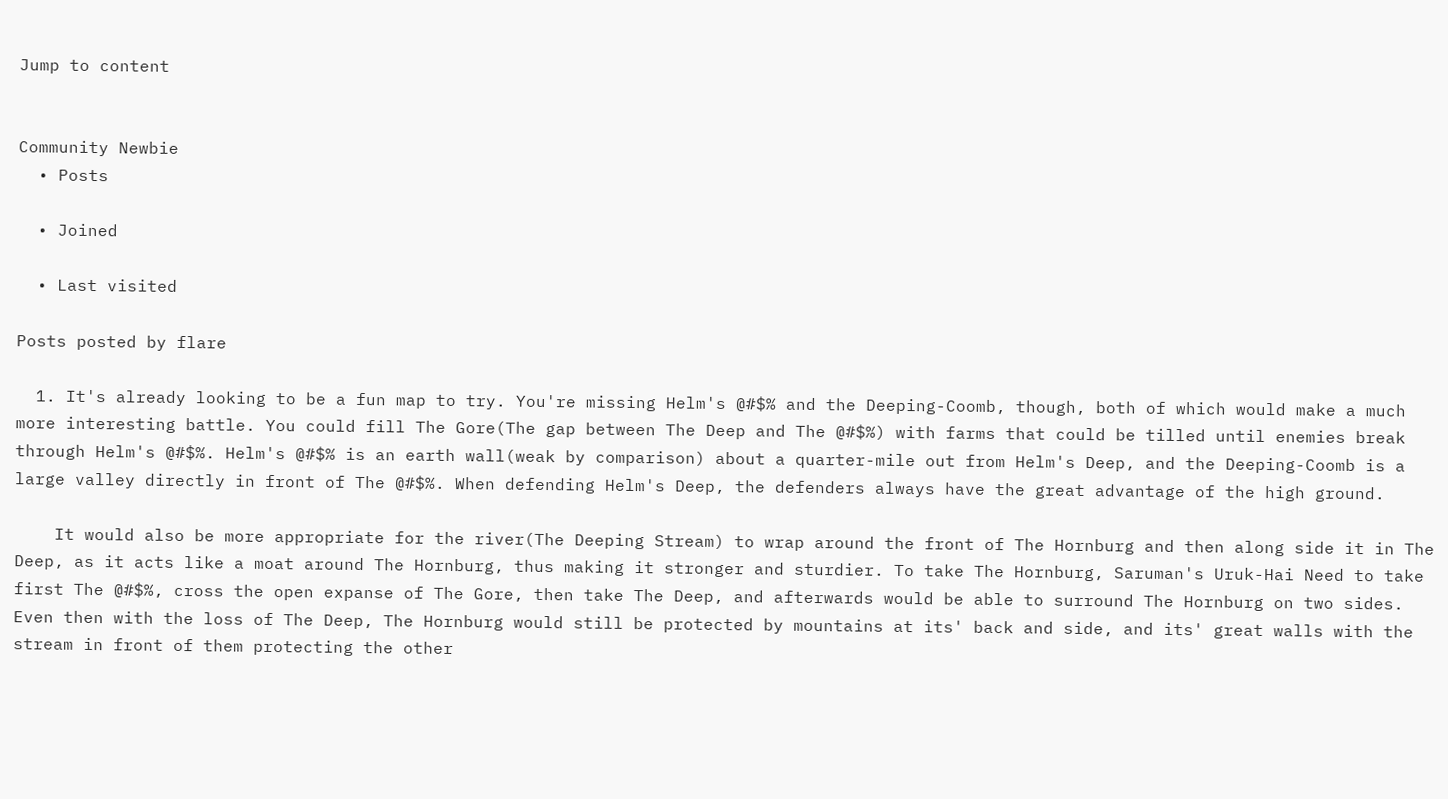Jump to content


Community Newbie
  • Posts

  • Joined

  • Last visited

Posts posted by flare

  1. It's already looking to be a fun map to try. You're missing Helm's @#$% and the Deeping-Coomb, though, both of which would make a much more interesting battle. You could fill The Gore(The gap between The Deep and The @#$%) with farms that could be tilled until enemies break through Helm's @#$%. Helm's @#$% is an earth wall(weak by comparison) about a quarter-mile out from Helm's Deep, and the Deeping-Coomb is a large valley directly in front of The @#$%. When defending Helm's Deep, the defenders always have the great advantage of the high ground.

    It would also be more appropriate for the river(The Deeping Stream) to wrap around the front of The Hornburg and then along side it in The Deep, as it acts like a moat around The Hornburg, thus making it stronger and sturdier. To take The Hornburg, Saruman's Uruk-Hai Need to take first The @#$%, cross the open expanse of The Gore, then take The Deep, and afterwards would be able to surround The Hornburg on two sides. Even then with the loss of The Deep, The Hornburg would still be protected by mountains at its' back and side, and its' great walls with the stream in front of them protecting the other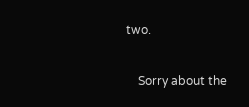two.

    Sorry about the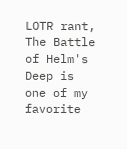LOTR rant, The Battle of Helm's Deep is one of my favorite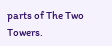parts of The Two Towers.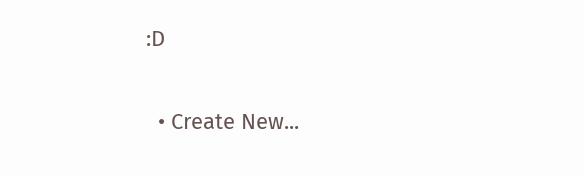:D

  • Create New...